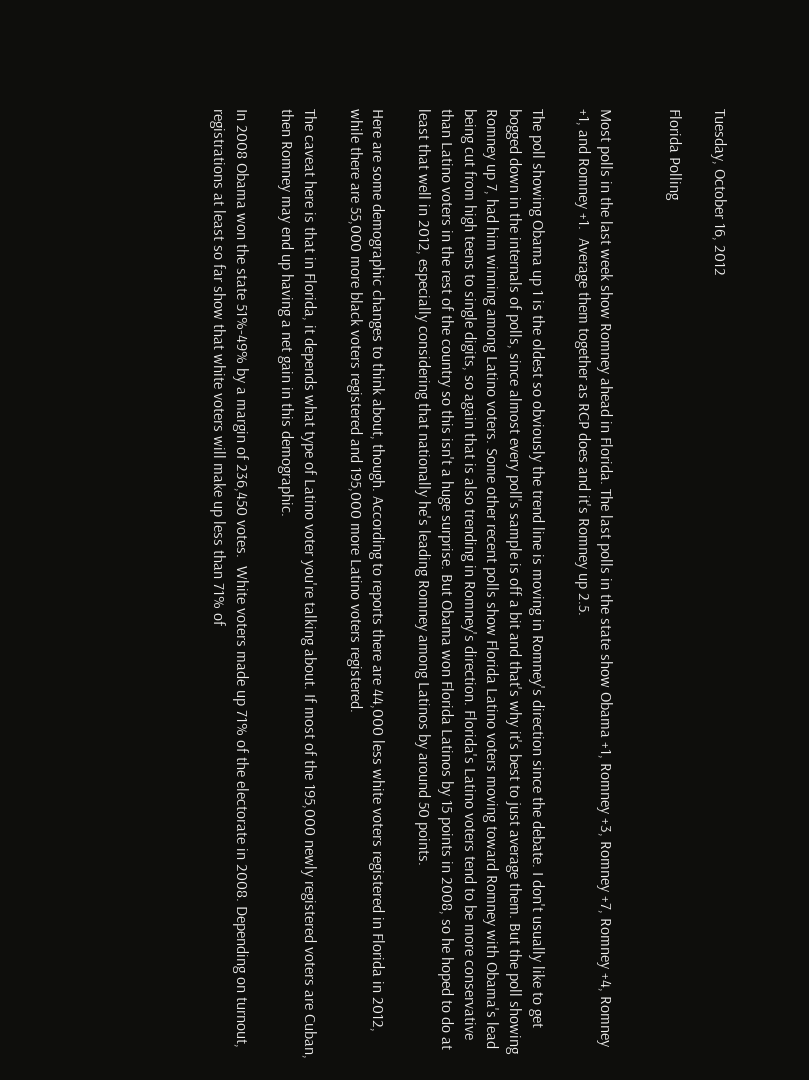Tuesday, October 16, 2012

Florida Polling


Most polls in the last week show Romney ahead in Florida. The last polls in the state show Obama +1, Romney +3, Romney +7, Romney +4, Romney +1, and Romney +1.  Average them together as RCP does and it's Romney up 2.5.

The poll showing Obama up 1 is the oldest so obviously the trend line is moving in Romney's direction since the debate. I don't usually like to get bogged down in the internals of polls, since almost every poll's sample is off a bit and that's why it's best to just average them. But the poll showing Romney up 7, had him winning among Latino voters. Some other recent polls show Florida Latino voters moving toward Romney with Obama's lead being cut from high teens to single digits, so again that is also trending in Romney's direction. Florida's Latino voters tend to be more conservative than Latino voters in the rest of the country so this isn't a huge surprise. But Obama won Florida Latinos by 15 points in 2008, so he hoped to do at least that well in 2012, especially considering that nationally he's leading Romney among Latinos by around 50 points.

Here are some demographic changes to think about, though. According to reports there are 44,000 less white voters registered in Florida in 2012, while there are 55,000 more black voters registered and 195,000 more Latino voters registered.

The caveat here is that in Florida, it depends what type of Latino voter you're talking about. If most of the 195,000 newly registered voters are Cuban, then Romney may end up having a net gain in this demographic.

In 2008 Obama won the state 51%-49% by a margin of 236,450 votes.  White voters made up 71% of the electorate in 2008. Depending on turnout, registrations at least so far show that white voters will make up less than 71% of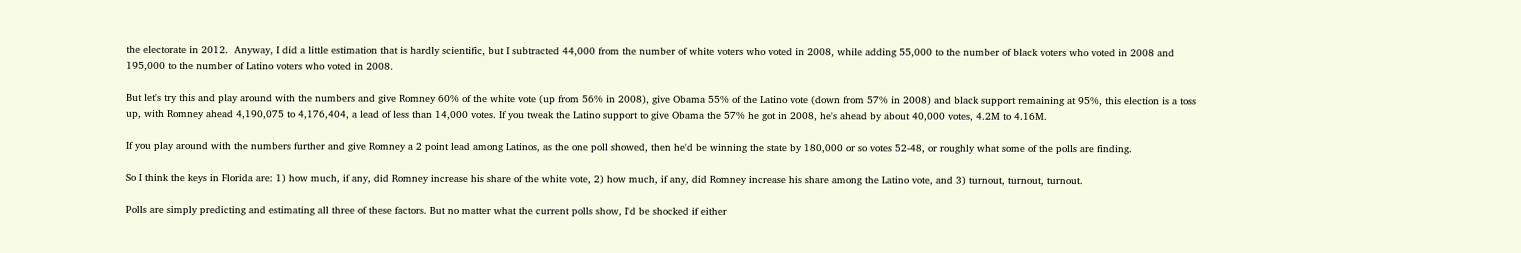the electorate in 2012.  Anyway, I did a little estimation that is hardly scientific, but I subtracted 44,000 from the number of white voters who voted in 2008, while adding 55,000 to the number of black voters who voted in 2008 and 195,000 to the number of Latino voters who voted in 2008.

But let's try this and play around with the numbers and give Romney 60% of the white vote (up from 56% in 2008), give Obama 55% of the Latino vote (down from 57% in 2008) and black support remaining at 95%, this election is a toss up, with Romney ahead 4,190,075 to 4,176,404, a lead of less than 14,000 votes. If you tweak the Latino support to give Obama the 57% he got in 2008, he's ahead by about 40,000 votes, 4.2M to 4.16M.

If you play around with the numbers further and give Romney a 2 point lead among Latinos, as the one poll showed, then he'd be winning the state by 180,000 or so votes 52-48, or roughly what some of the polls are finding.

So I think the keys in Florida are: 1) how much, if any, did Romney increase his share of the white vote, 2) how much, if any, did Romney increase his share among the Latino vote, and 3) turnout, turnout, turnout.

Polls are simply predicting and estimating all three of these factors. But no matter what the current polls show, I'd be shocked if either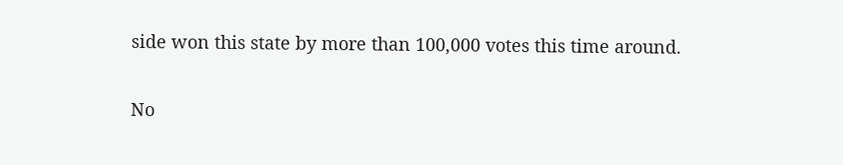side won this state by more than 100,000 votes this time around.

No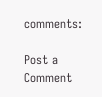comments:

Post a Comment